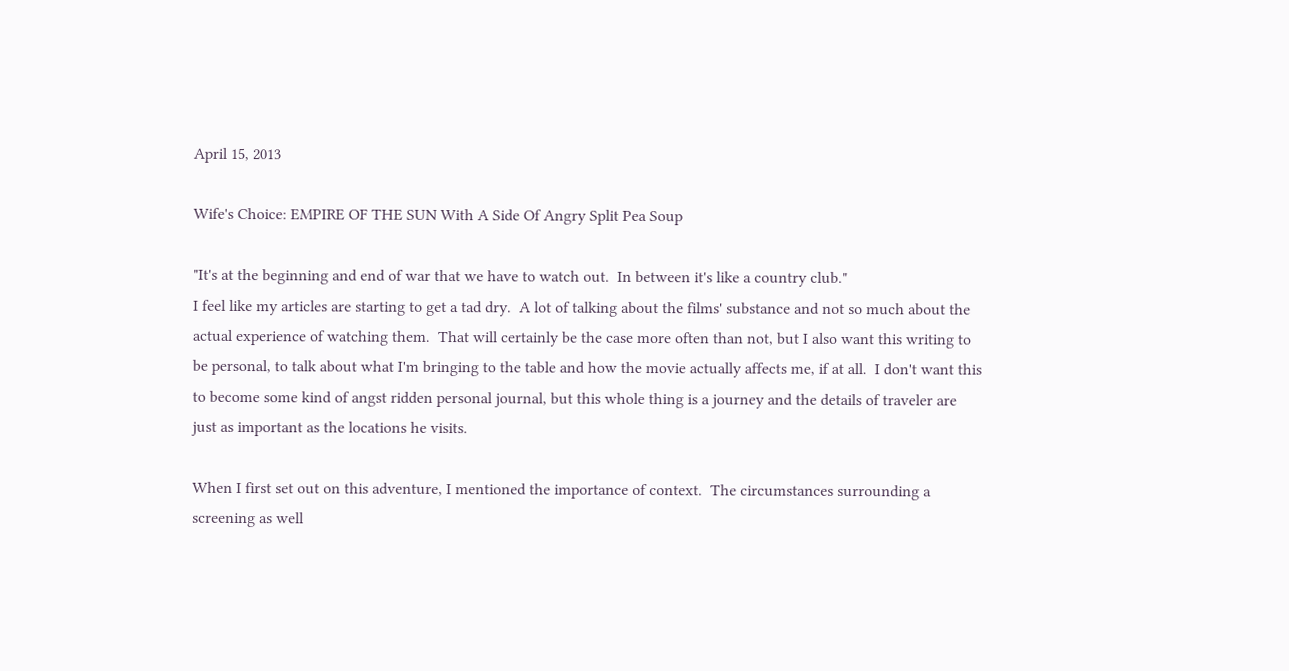April 15, 2013

Wife's Choice: EMPIRE OF THE SUN With A Side Of Angry Split Pea Soup

"It's at the beginning and end of war that we have to watch out.  In between it's like a country club."
I feel like my articles are starting to get a tad dry.  A lot of talking about the films' substance and not so much about the actual experience of watching them.  That will certainly be the case more often than not, but I also want this writing to be personal, to talk about what I'm bringing to the table and how the movie actually affects me, if at all.  I don't want this to become some kind of angst ridden personal journal, but this whole thing is a journey and the details of traveler are just as important as the locations he visits.

When I first set out on this adventure, I mentioned the importance of context.  The circumstances surrounding a screening as well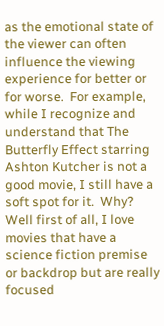as the emotional state of the viewer can often influence the viewing experience for better or for worse.  For example, while I recognize and understand that The Butterfly Effect starring Ashton Kutcher is not a good movie, I still have a soft spot for it.  Why?  Well first of all, I love movies that have a science fiction premise or backdrop but are really focused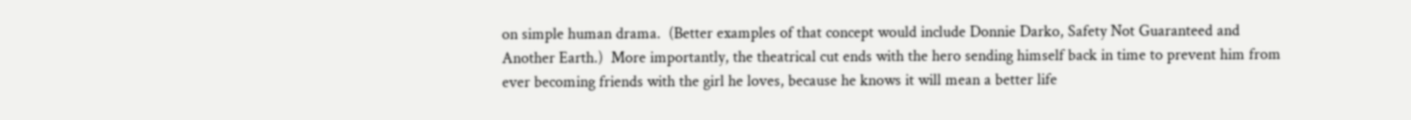on simple human drama.  (Better examples of that concept would include Donnie Darko, Safety Not Guaranteed and Another Earth.)  More importantly, the theatrical cut ends with the hero sending himself back in time to prevent him from ever becoming friends with the girl he loves, because he knows it will mean a better life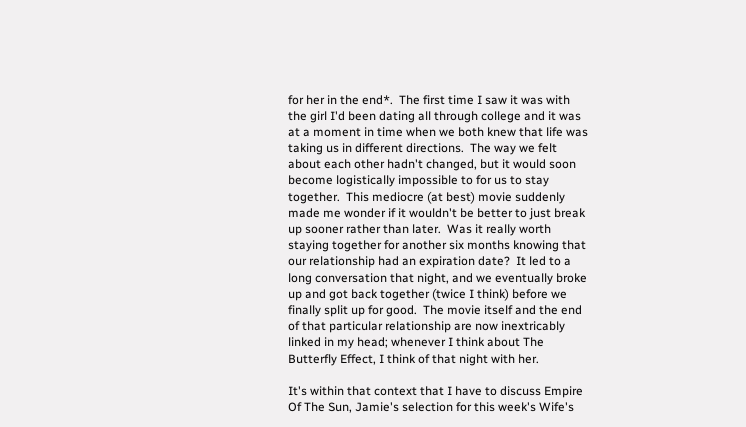for her in the end*.  The first time I saw it was with the girl I'd been dating all through college and it was at a moment in time when we both knew that life was taking us in different directions.  The way we felt about each other hadn't changed, but it would soon become logistically impossible to for us to stay together.  This mediocre (at best) movie suddenly made me wonder if it wouldn't be better to just break up sooner rather than later.  Was it really worth staying together for another six months knowing that our relationship had an expiration date?  It led to a long conversation that night, and we eventually broke up and got back together (twice I think) before we finally split up for good.  The movie itself and the end of that particular relationship are now inextricably linked in my head; whenever I think about The Butterfly Effect, I think of that night with her.

It's within that context that I have to discuss Empire Of The Sun, Jamie's selection for this week's Wife's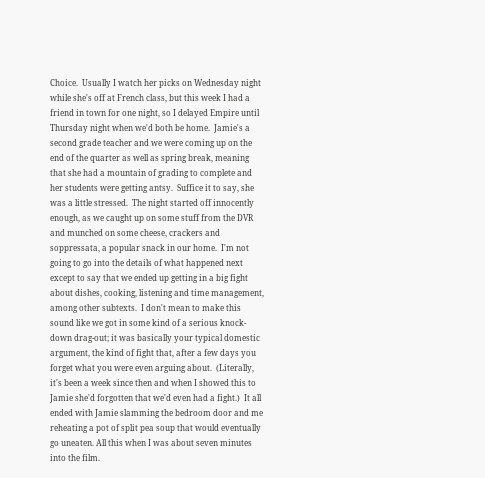Choice.  Usually I watch her picks on Wednesday night while she's off at French class, but this week I had a friend in town for one night, so I delayed Empire until Thursday night when we'd both be home.  Jamie's a second grade teacher and we were coming up on the end of the quarter as well as spring break, meaning that she had a mountain of grading to complete and her students were getting antsy.  Suffice it to say, she was a little stressed.  The night started off innocently enough, as we caught up on some stuff from the DVR and munched on some cheese, crackers and soppressata, a popular snack in our home.  I'm not going to go into the details of what happened next except to say that we ended up getting in a big fight about dishes, cooking, listening and time management, among other subtexts.  I don't mean to make this sound like we got in some kind of a serious knock-down drag-out; it was basically your typical domestic argument, the kind of fight that, after a few days you forget what you were even arguing about.  (Literally, it's been a week since then and when I showed this to Jamie she'd forgotten that we'd even had a fight.)  It all ended with Jamie slamming the bedroom door and me reheating a pot of split pea soup that would eventually go uneaten. All this when I was about seven minutes into the film.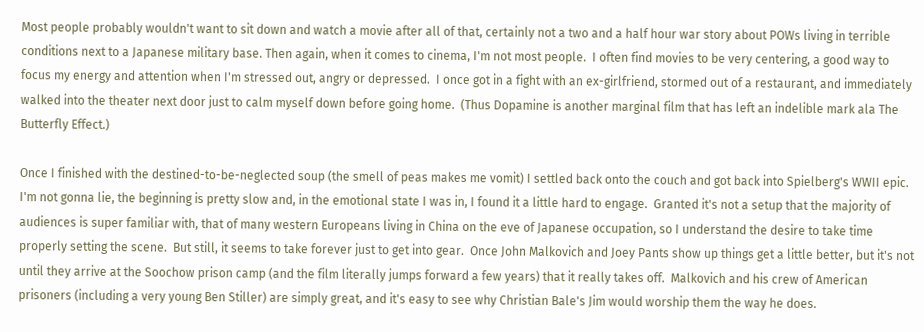Most people probably wouldn't want to sit down and watch a movie after all of that, certainly not a two and a half hour war story about POWs living in terrible conditions next to a Japanese military base. Then again, when it comes to cinema, I'm not most people.  I often find movies to be very centering, a good way to focus my energy and attention when I'm stressed out, angry or depressed.  I once got in a fight with an ex-girlfriend, stormed out of a restaurant, and immediately walked into the theater next door just to calm myself down before going home.  (Thus Dopamine is another marginal film that has left an indelible mark ala The Butterfly Effect.)

Once I finished with the destined-to-be-neglected soup (the smell of peas makes me vomit) I settled back onto the couch and got back into Spielberg's WWII epic.  I'm not gonna lie, the beginning is pretty slow and, in the emotional state I was in, I found it a little hard to engage.  Granted it's not a setup that the majority of audiences is super familiar with, that of many western Europeans living in China on the eve of Japanese occupation, so I understand the desire to take time properly setting the scene.  But still, it seems to take forever just to get into gear.  Once John Malkovich and Joey Pants show up things get a little better, but it's not until they arrive at the Soochow prison camp (and the film literally jumps forward a few years) that it really takes off.  Malkovich and his crew of American prisoners (including a very young Ben Stiller) are simply great, and it's easy to see why Christian Bale's Jim would worship them the way he does.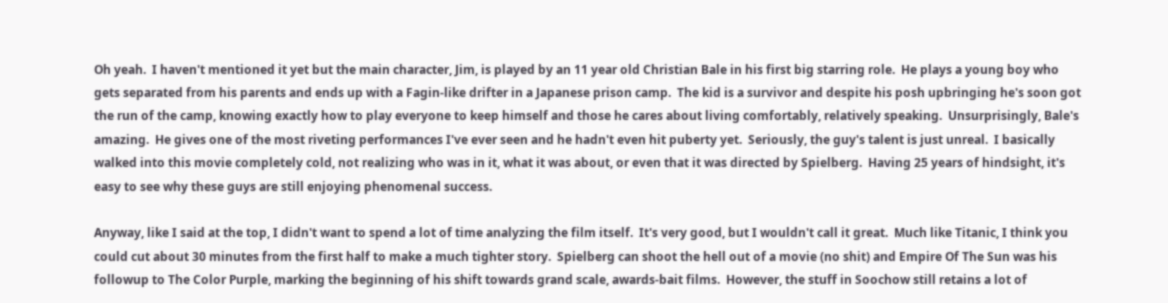Oh yeah.  I haven't mentioned it yet but the main character, Jim, is played by an 11 year old Christian Bale in his first big starring role.  He plays a young boy who gets separated from his parents and ends up with a Fagin-like drifter in a Japanese prison camp.  The kid is a survivor and despite his posh upbringing he's soon got the run of the camp, knowing exactly how to play everyone to keep himself and those he cares about living comfortably, relatively speaking.  Unsurprisingly, Bale's amazing.  He gives one of the most riveting performances I've ever seen and he hadn't even hit puberty yet.  Seriously, the guy's talent is just unreal.  I basically walked into this movie completely cold, not realizing who was in it, what it was about, or even that it was directed by Spielberg.  Having 25 years of hindsight, it's easy to see why these guys are still enjoying phenomenal success.

Anyway, like I said at the top, I didn't want to spend a lot of time analyzing the film itself.  It's very good, but I wouldn't call it great.  Much like Titanic, I think you could cut about 30 minutes from the first half to make a much tighter story.  Spielberg can shoot the hell out of a movie (no shit) and Empire Of The Sun was his followup to The Color Purple, marking the beginning of his shift towards grand scale, awards-bait films.  However, the stuff in Soochow still retains a lot of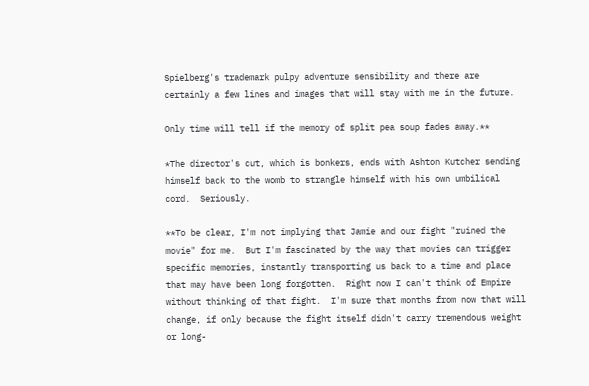Spielberg's trademark pulpy adventure sensibility and there are certainly a few lines and images that will stay with me in the future.

Only time will tell if the memory of split pea soup fades away.**

*The director's cut, which is bonkers, ends with Ashton Kutcher sending himself back to the womb to strangle himself with his own umbilical cord.  Seriously.

**To be clear, I'm not implying that Jamie and our fight "ruined the movie" for me.  But I'm fascinated by the way that movies can trigger specific memories, instantly transporting us back to a time and place that may have been long forgotten.  Right now I can't think of Empire without thinking of that fight.  I'm sure that months from now that will change, if only because the fight itself didn't carry tremendous weight or long-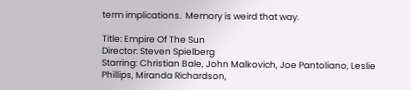term implications.  Memory is weird that way.

Title: Empire Of The Sun
Director: Steven Spielberg
Starring: Christian Bale, John Malkovich, Joe Pantoliano, Leslie Phillips, Miranda Richardson,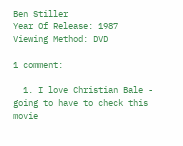Ben Stiller
Year Of Release: 1987
Viewing Method: DVD

1 comment:

  1. I love Christian Bale - going to have to check this movie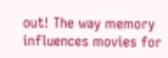out! The way memory influences movies for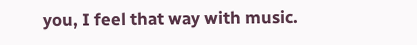you, I feel that way with music.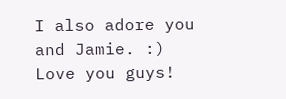I also adore you and Jamie. :) Love you guys!